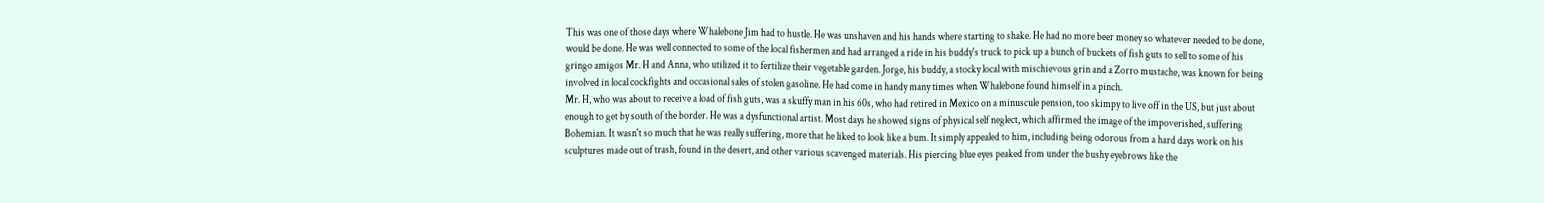This was one of those days where Whalebone Jim had to hustle. He was unshaven and his hands where starting to shake. He had no more beer money so whatever needed to be done, would be done. He was well connected to some of the local fishermen and had arranged a ride in his buddy's truck to pick up a bunch of buckets of fish guts to sell to some of his gringo amigos Mr. H and Anna, who utilized it to fertilize their vegetable garden. Jorge, his buddy, a stocky local with mischievous grin and a Zorro mustache, was known for being involved in local cockfights and occasional sales of stolen gasoline. He had come in handy many times when Whalebone found himself in a pinch.
Mr. H, who was about to receive a load of fish guts, was a skuffy man in his 60s, who had retired in Mexico on a minuscule pension, too skimpy to live off in the US, but just about enough to get by south of the border. He was a dysfunctional artist. Most days he showed signs of physical self neglect, which affirmed the image of the impoverished, suffering Bohemian. It wasn't so much that he was really suffering, more that he liked to look like a bum. It simply appealed to him, including being odorous from a hard days work on his sculptures made out of trash, found in the desert, and other various scavenged materials. His piercing blue eyes peaked from under the bushy eyebrows like the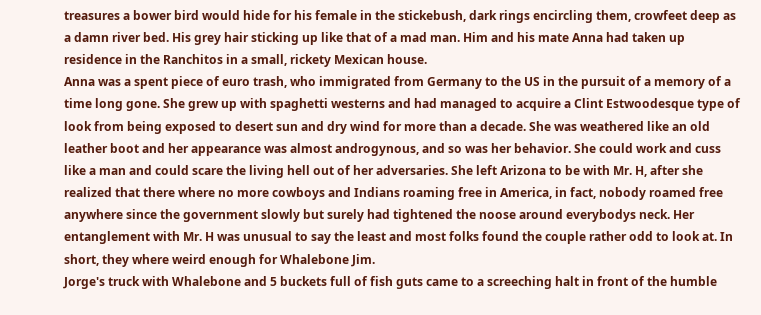treasures a bower bird would hide for his female in the stickebush, dark rings encircling them, crowfeet deep as a damn river bed. His grey hair sticking up like that of a mad man. Him and his mate Anna had taken up residence in the Ranchitos in a small, rickety Mexican house.
Anna was a spent piece of euro trash, who immigrated from Germany to the US in the pursuit of a memory of a time long gone. She grew up with spaghetti westerns and had managed to acquire a Clint Estwoodesque type of look from being exposed to desert sun and dry wind for more than a decade. She was weathered like an old leather boot and her appearance was almost androgynous, and so was her behavior. She could work and cuss like a man and could scare the living hell out of her adversaries. She left Arizona to be with Mr. H, after she realized that there where no more cowboys and Indians roaming free in America, in fact, nobody roamed free anywhere since the government slowly but surely had tightened the noose around everybodys neck. Her entanglement with Mr. H was unusual to say the least and most folks found the couple rather odd to look at. In short, they where weird enough for Whalebone Jim.
Jorge's truck with Whalebone and 5 buckets full of fish guts came to a screeching halt in front of the humble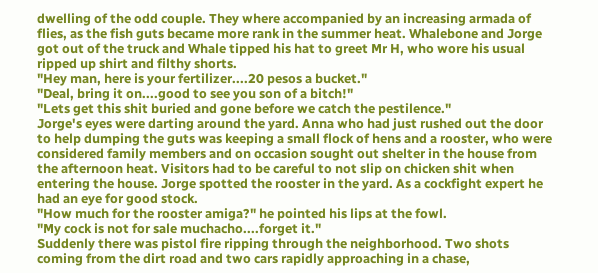dwelling of the odd couple. They where accompanied by an increasing armada of flies, as the fish guts became more rank in the summer heat. Whalebone and Jorge got out of the truck and Whale tipped his hat to greet Mr H, who wore his usual ripped up shirt and filthy shorts.
"Hey man, here is your fertilizer....20 pesos a bucket."
"Deal, bring it on....good to see you son of a bitch!"
"Lets get this shit buried and gone before we catch the pestilence."
Jorge's eyes were darting around the yard. Anna who had just rushed out the door to help dumping the guts was keeping a small flock of hens and a rooster, who were considered family members and on occasion sought out shelter in the house from the afternoon heat. Visitors had to be careful to not slip on chicken shit when entering the house. Jorge spotted the rooster in the yard. As a cockfight expert he had an eye for good stock.
"How much for the rooster amiga?" he pointed his lips at the fowl.
"My cock is not for sale muchacho....forget it."
Suddenly there was pistol fire ripping through the neighborhood. Two shots coming from the dirt road and two cars rapidly approaching in a chase,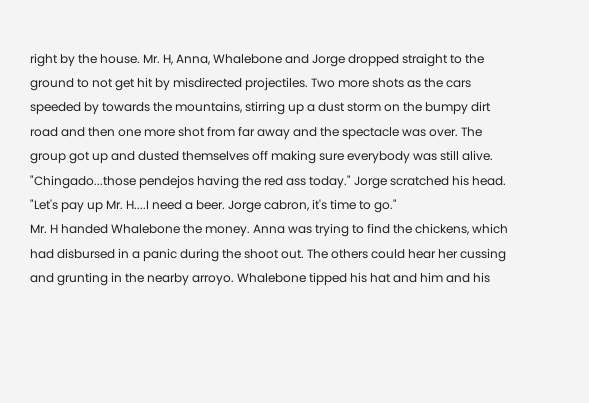right by the house. Mr. H, Anna, Whalebone and Jorge dropped straight to the ground to not get hit by misdirected projectiles. Two more shots as the cars speeded by towards the mountains, stirring up a dust storm on the bumpy dirt road and then one more shot from far away and the spectacle was over. The group got up and dusted themselves off making sure everybody was still alive.
"Chingado...those pendejos having the red ass today." Jorge scratched his head.
"Let's pay up Mr. H....I need a beer. Jorge cabron, it's time to go."
Mr. H handed Whalebone the money. Anna was trying to find the chickens, which had disbursed in a panic during the shoot out. The others could hear her cussing and grunting in the nearby arroyo. Whalebone tipped his hat and him and his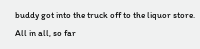buddy got into the truck off to the liquor store. All in all, so far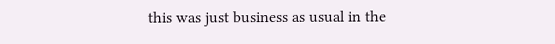this was just business as usual in the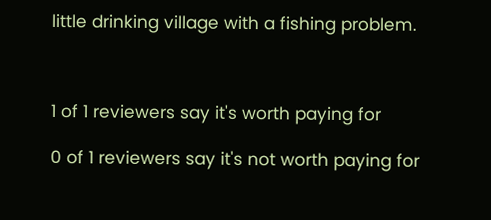little drinking village with a fishing problem.



1 of 1 reviewers say it's worth paying for

0 of 1 reviewers say it's not worth paying for